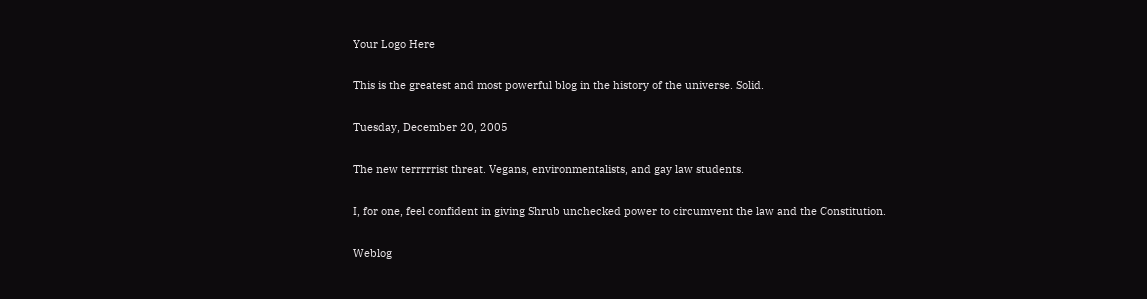Your Logo Here

This is the greatest and most powerful blog in the history of the universe. Solid.

Tuesday, December 20, 2005

The new terrrrrist threat. Vegans, environmentalists, and gay law students.

I, for one, feel confident in giving Shrub unchecked power to circumvent the law and the Constitution.

Weblog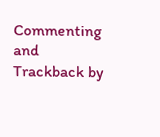Commenting and Trackback by